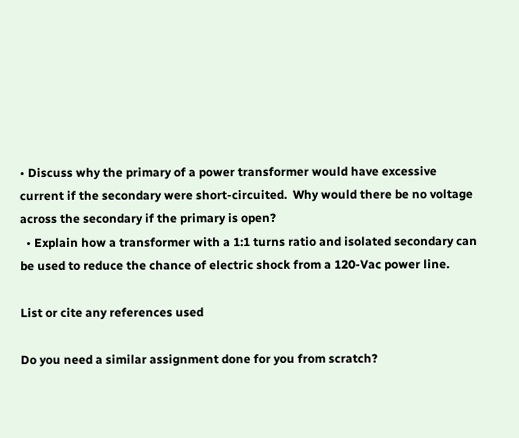• Discuss why the primary of a power transformer would have excessive current if the secondary were short-circuited.  Why would there be no voltage across the secondary if the primary is open?
  • Explain how a transformer with a 1:1 turns ratio and isolated secondary can be used to reduce the chance of electric shock from a 120-Vac power line.

List or cite any references used

Do you need a similar assignment done for you from scratch?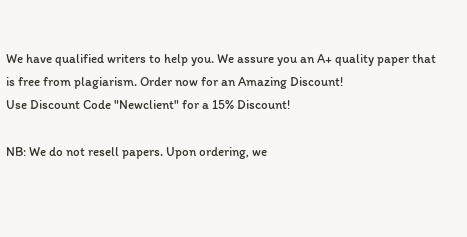We have qualified writers to help you. We assure you an A+ quality paper that is free from plagiarism. Order now for an Amazing Discount!
Use Discount Code "Newclient" for a 15% Discount!

NB: We do not resell papers. Upon ordering, we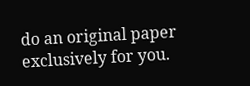do an original paper exclusively for you.